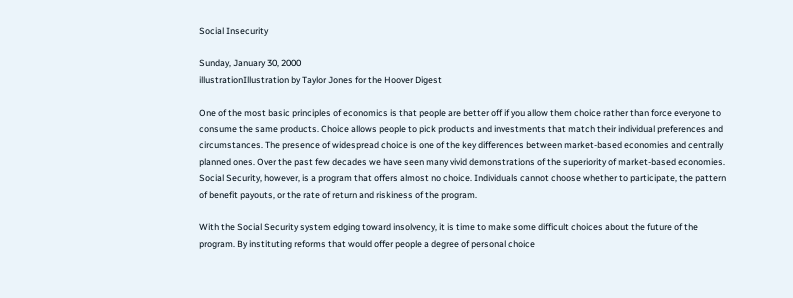Social Insecurity

Sunday, January 30, 2000
illustrationIllustration by Taylor Jones for the Hoover Digest

One of the most basic principles of economics is that people are better off if you allow them choice rather than force everyone to consume the same products. Choice allows people to pick products and investments that match their individual preferences and circumstances. The presence of widespread choice is one of the key differences between market-based economies and centrally planned ones. Over the past few decades we have seen many vivid demonstrations of the superiority of market-based economies. Social Security, however, is a program that offers almost no choice. Individuals cannot choose whether to participate, the pattern of benefit payouts, or the rate of return and riskiness of the program.

With the Social Security system edging toward insolvency, it is time to make some difficult choices about the future of the program. By instituting reforms that would offer people a degree of personal choice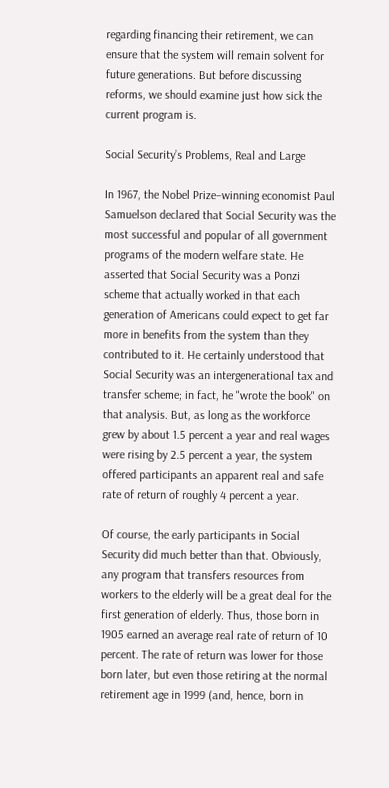regarding financing their retirement, we can ensure that the system will remain solvent for future generations. But before discussing reforms, we should examine just how sick the current program is.

Social Security’s Problems, Real and Large

In 1967, the Nobel Prize–winning economist Paul Samuelson declared that Social Security was the most successful and popular of all government programs of the modern welfare state. He asserted that Social Security was a Ponzi scheme that actually worked in that each generation of Americans could expect to get far more in benefits from the system than they contributed to it. He certainly understood that Social Security was an intergenerational tax and transfer scheme; in fact, he "wrote the book" on that analysis. But, as long as the workforce grew by about 1.5 percent a year and real wages were rising by 2.5 percent a year, the system offered participants an apparent real and safe rate of return of roughly 4 percent a year.

Of course, the early participants in Social Security did much better than that. Obviously, any program that transfers resources from workers to the elderly will be a great deal for the first generation of elderly. Thus, those born in 1905 earned an average real rate of return of 10 percent. The rate of return was lower for those born later, but even those retiring at the normal retirement age in 1999 (and, hence, born in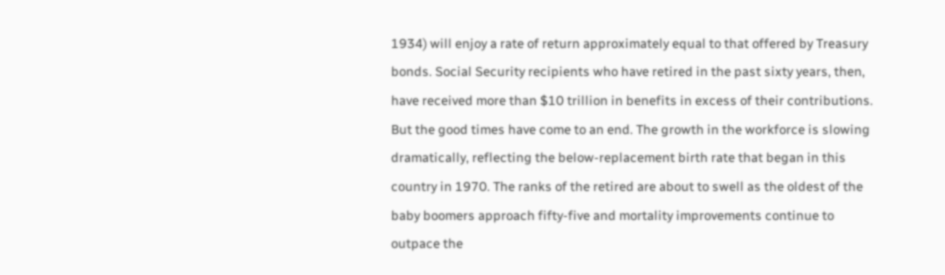1934) will enjoy a rate of return approximately equal to that offered by Treasury bonds. Social Security recipients who have retired in the past sixty years, then, have received more than $10 trillion in benefits in excess of their contributions. But the good times have come to an end. The growth in the workforce is slowing dramatically, reflecting the below-replacement birth rate that began in this country in 1970. The ranks of the retired are about to swell as the oldest of the baby boomers approach fifty-five and mortality improvements continue to outpace the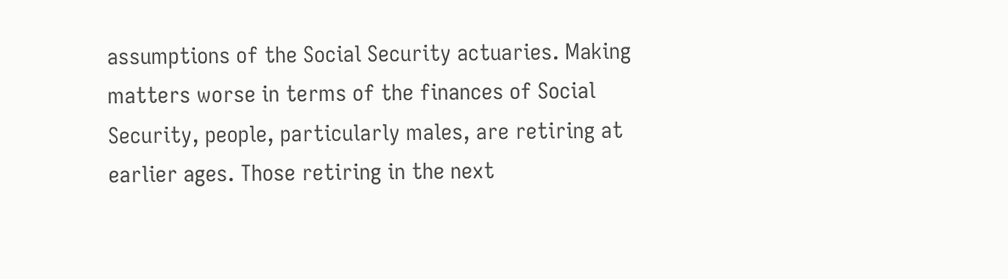assumptions of the Social Security actuaries. Making matters worse in terms of the finances of Social Security, people, particularly males, are retiring at earlier ages. Those retiring in the next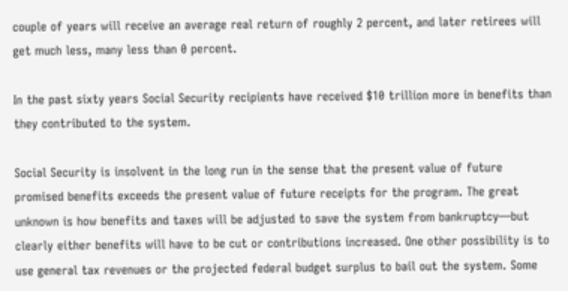couple of years will receive an average real return of roughly 2 percent, and later retirees will get much less, many less than 0 percent.

In the past sixty years Social Security recipients have received $10 trillion more in benefits than they contributed to the system.

Social Security is insolvent in the long run in the sense that the present value of future promised benefits exceeds the present value of future receipts for the program. The great unknown is how benefits and taxes will be adjusted to save the system from bankruptcy—but clearly either benefits will have to be cut or contributions increased. One other possibility is to use general tax revenues or the projected federal budget surplus to bail out the system. Some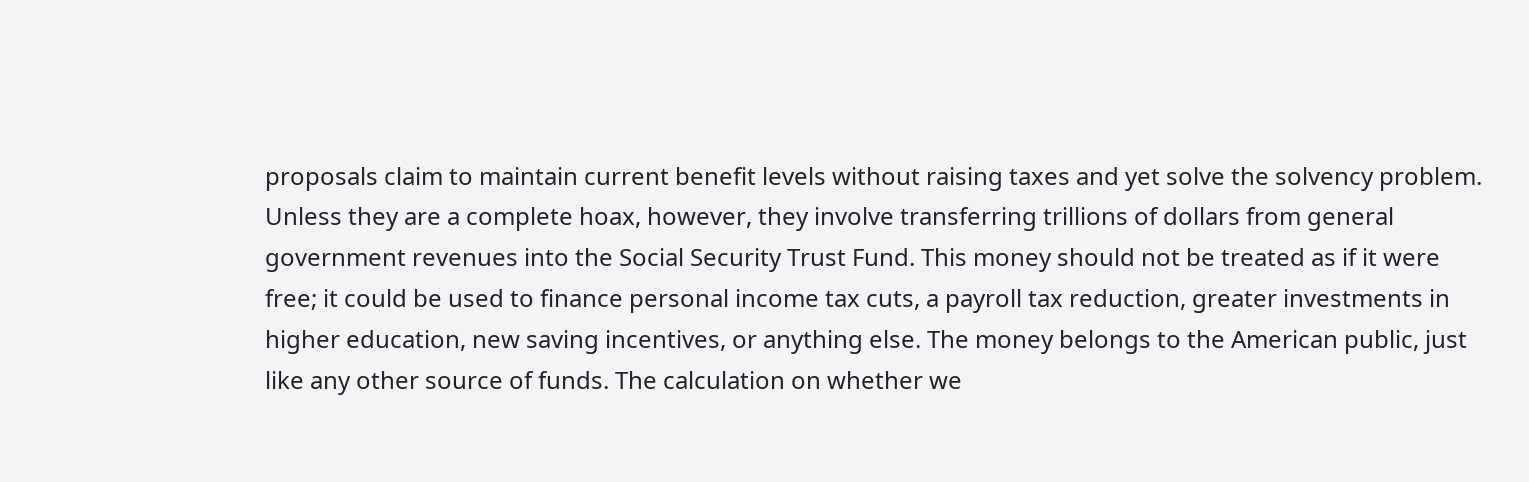proposals claim to maintain current benefit levels without raising taxes and yet solve the solvency problem. Unless they are a complete hoax, however, they involve transferring trillions of dollars from general government revenues into the Social Security Trust Fund. This money should not be treated as if it were free; it could be used to finance personal income tax cuts, a payroll tax reduction, greater investments in higher education, new saving incentives, or anything else. The money belongs to the American public, just like any other source of funds. The calculation on whether we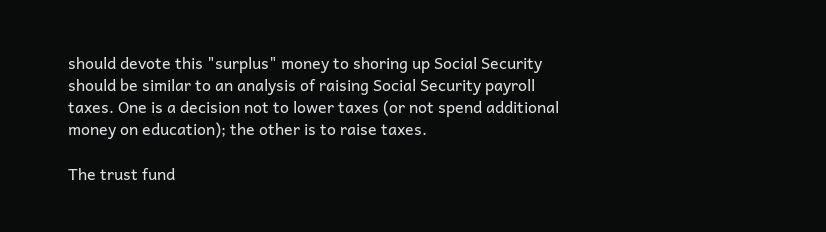should devote this "surplus" money to shoring up Social Security should be similar to an analysis of raising Social Security payroll taxes. One is a decision not to lower taxes (or not spend additional money on education); the other is to raise taxes.

The trust fund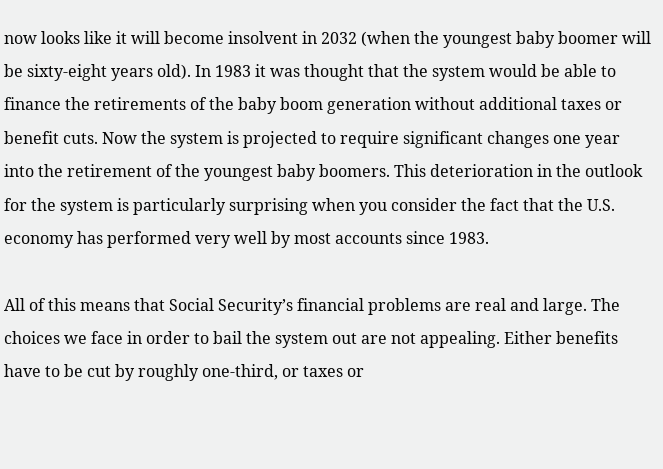now looks like it will become insolvent in 2032 (when the youngest baby boomer will be sixty-eight years old). In 1983 it was thought that the system would be able to finance the retirements of the baby boom generation without additional taxes or benefit cuts. Now the system is projected to require significant changes one year into the retirement of the youngest baby boomers. This deterioration in the outlook for the system is particularly surprising when you consider the fact that the U.S. economy has performed very well by most accounts since 1983.

All of this means that Social Security’s financial problems are real and large. The choices we face in order to bail the system out are not appealing. Either benefits have to be cut by roughly one-third, or taxes or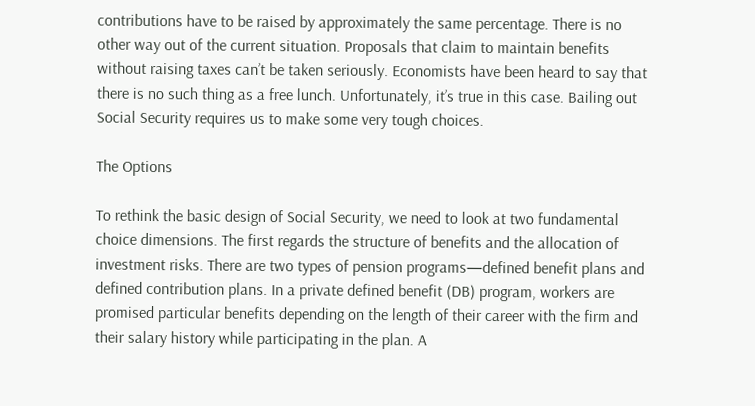contributions have to be raised by approximately the same percentage. There is no other way out of the current situation. Proposals that claim to maintain benefits without raising taxes can’t be taken seriously. Economists have been heard to say that there is no such thing as a free lunch. Unfortunately, it’s true in this case. Bailing out Social Security requires us to make some very tough choices.

The Options

To rethink the basic design of Social Security, we need to look at two fundamental choice dimensions. The first regards the structure of benefits and the allocation of investment risks. There are two types of pension programs—defined benefit plans and defined contribution plans. In a private defined benefit (DB) program, workers are promised particular benefits depending on the length of their career with the firm and their salary history while participating in the plan. A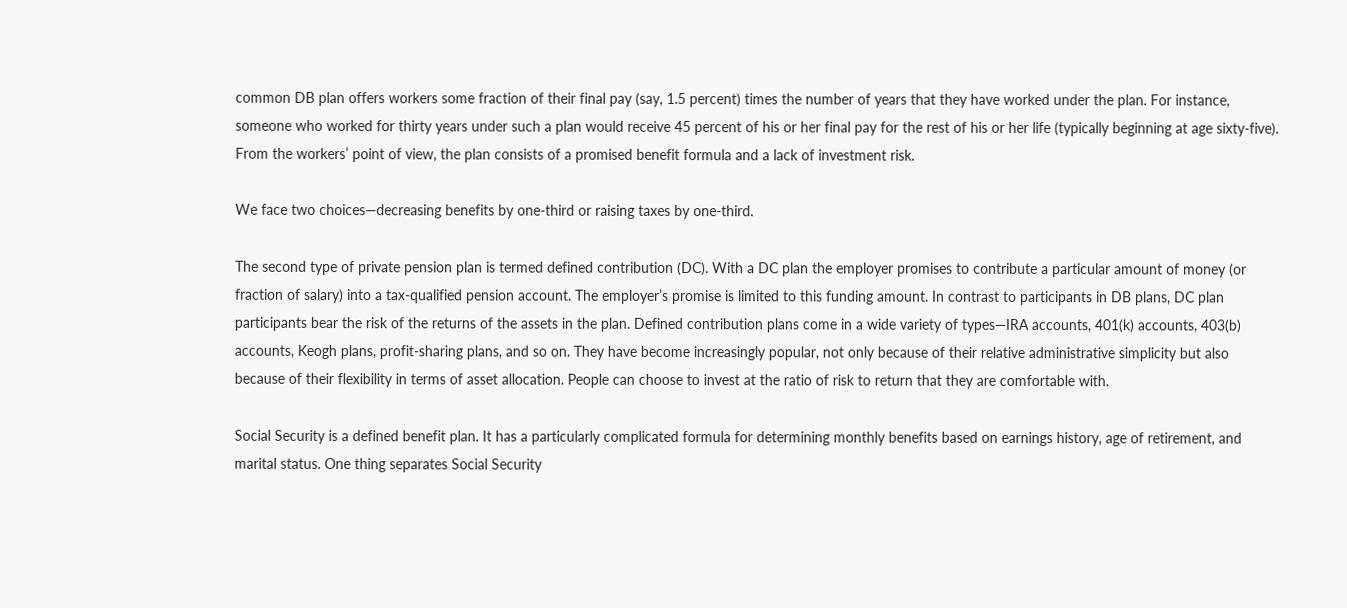common DB plan offers workers some fraction of their final pay (say, 1.5 percent) times the number of years that they have worked under the plan. For instance, someone who worked for thirty years under such a plan would receive 45 percent of his or her final pay for the rest of his or her life (typically beginning at age sixty-five). From the workers’ point of view, the plan consists of a promised benefit formula and a lack of investment risk.

We face two choices—decreasing benefits by one-third or raising taxes by one-third.

The second type of private pension plan is termed defined contribution (DC). With a DC plan the employer promises to contribute a particular amount of money (or fraction of salary) into a tax-qualified pension account. The employer’s promise is limited to this funding amount. In contrast to participants in DB plans, DC plan participants bear the risk of the returns of the assets in the plan. Defined contribution plans come in a wide variety of types—IRA accounts, 401(k) accounts, 403(b) accounts, Keogh plans, profit-sharing plans, and so on. They have become increasingly popular, not only because of their relative administrative simplicity but also because of their flexibility in terms of asset allocation. People can choose to invest at the ratio of risk to return that they are comfortable with.

Social Security is a defined benefit plan. It has a particularly complicated formula for determining monthly benefits based on earnings history, age of retirement, and marital status. One thing separates Social Security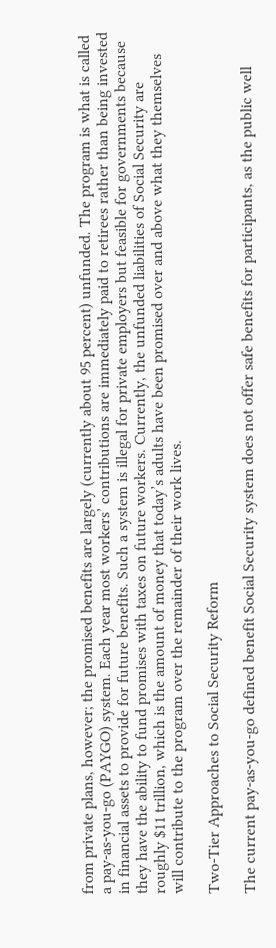from private plans, however; the promised benefits are largely (currently about 95 percent) unfunded. The program is what is called a pay-as-you-go (PAYGO) system. Each year most workers’ contributions are immediately paid to retirees rather than being invested in financial assets to provide for future benefits. Such a system is illegal for private employers but feasible for governments because they have the ability to fund promises with taxes on future workers. Currently, the unfunded liabilities of Social Security are roughly $11 trillion, which is the amount of money that today’s adults have been promised over and above what they themselves will contribute to the program over the remainder of their work lives.

Two-Tier Approaches to Social Security Reform

The current pay-as-you-go defined benefit Social Security system does not offer safe benefits for participants, as the public well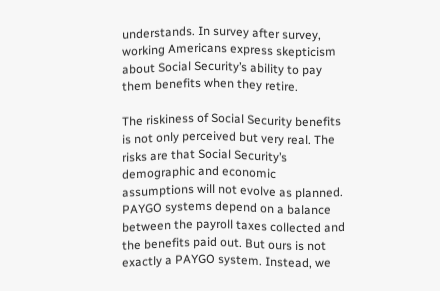understands. In survey after survey, working Americans express skepticism about Social Security’s ability to pay them benefits when they retire.

The riskiness of Social Security benefits is not only perceived but very real. The risks are that Social Security’s demographic and economic assumptions will not evolve as planned. PAYGO systems depend on a balance between the payroll taxes collected and the benefits paid out. But ours is not exactly a PAYGO system. Instead, we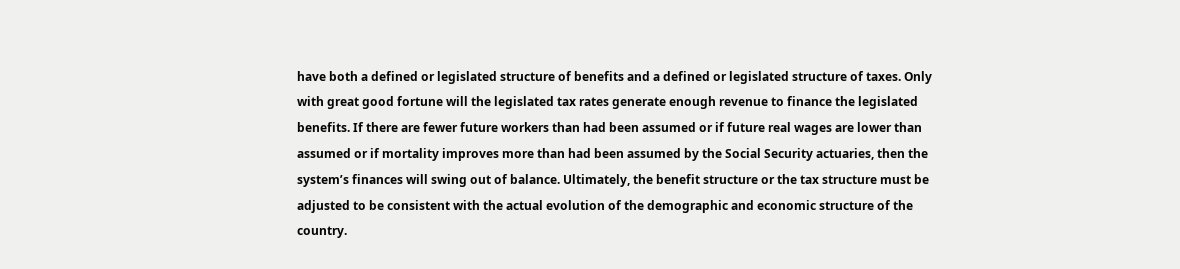have both a defined or legislated structure of benefits and a defined or legislated structure of taxes. Only with great good fortune will the legislated tax rates generate enough revenue to finance the legislated benefits. If there are fewer future workers than had been assumed or if future real wages are lower than assumed or if mortality improves more than had been assumed by the Social Security actuaries, then the system’s finances will swing out of balance. Ultimately, the benefit structure or the tax structure must be adjusted to be consistent with the actual evolution of the demographic and economic structure of the country.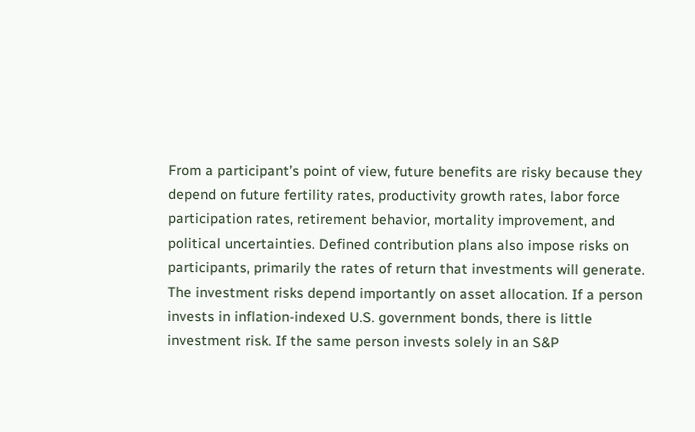From a participant’s point of view, future benefits are risky because they depend on future fertility rates, productivity growth rates, labor force participation rates, retirement behavior, mortality improvement, and political uncertainties. Defined contribution plans also impose risks on participants, primarily the rates of return that investments will generate. The investment risks depend importantly on asset allocation. If a person invests in inflation-indexed U.S. government bonds, there is little investment risk. If the same person invests solely in an S&P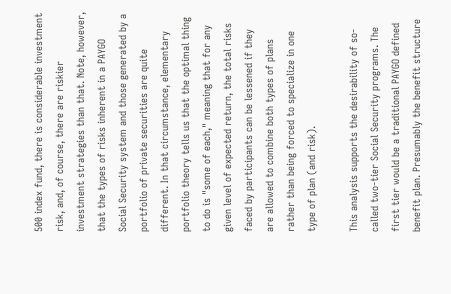500 index fund, there is considerable investment risk, and, of course, there are riskier investment strategies than that. Note, however, that the types of risks inherent in a PAYGO Social Security system and those generated by a portfolio of private securities are quite different. In that circumstance, elementary portfolio theory tells us that the optimal thing to do is "some of each," meaning that for any given level of expected return, the total risks faced by participants can be lessened if they are allowed to combine both types of plans rather than being forced to specialize in one type of plan (and risk).

This analysis supports the desirability of so-called two-tier Social Security programs. The first tier would be a traditional PAYGO defined benefit plan. Presumably the benefit structure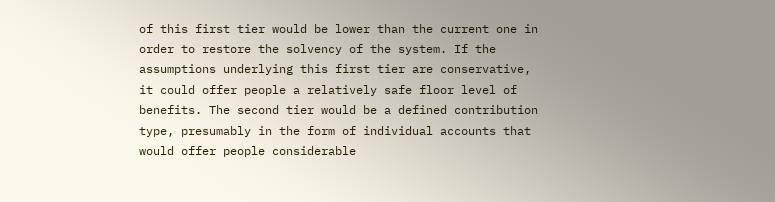of this first tier would be lower than the current one in order to restore the solvency of the system. If the assumptions underlying this first tier are conservative, it could offer people a relatively safe floor level of benefits. The second tier would be a defined contribution type, presumably in the form of individual accounts that would offer people considerable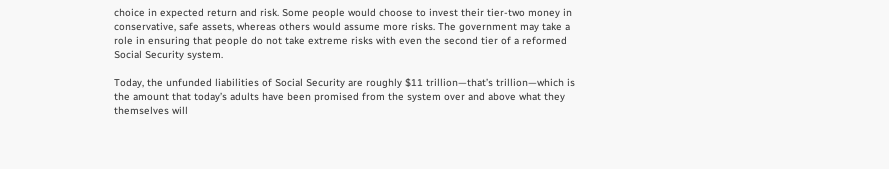choice in expected return and risk. Some people would choose to invest their tier-two money in conservative, safe assets, whereas others would assume more risks. The government may take a role in ensuring that people do not take extreme risks with even the second tier of a reformed Social Security system.

Today, the unfunded liabilities of Social Security are roughly $11 trillion—that’s trillion—which is the amount that today’s adults have been promised from the system over and above what they themselves will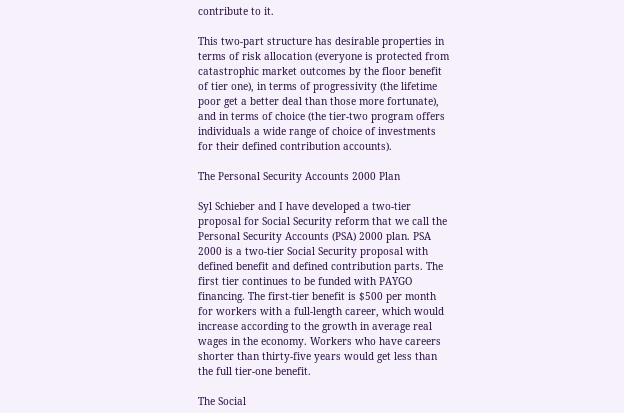contribute to it.

This two-part structure has desirable properties in terms of risk allocation (everyone is protected from catastrophic market outcomes by the floor benefit of tier one), in terms of progressivity (the lifetime poor get a better deal than those more fortunate), and in terms of choice (the tier-two program offers individuals a wide range of choice of investments for their defined contribution accounts).

The Personal Security Accounts 2000 Plan

Syl Schieber and I have developed a two-tier proposal for Social Security reform that we call the Personal Security Accounts (PSA) 2000 plan. PSA 2000 is a two-tier Social Security proposal with defined benefit and defined contribution parts. The first tier continues to be funded with PAYGO financing. The first-tier benefit is $500 per month for workers with a full-length career, which would increase according to the growth in average real wages in the economy. Workers who have careers shorter than thirty-five years would get less than the full tier-one benefit.

The Social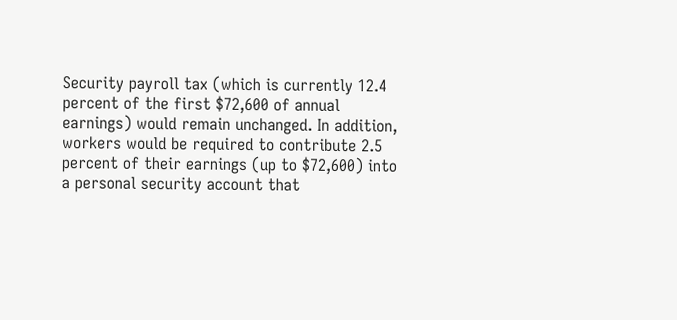Security payroll tax (which is currently 12.4 percent of the first $72,600 of annual earnings) would remain unchanged. In addition, workers would be required to contribute 2.5 percent of their earnings (up to $72,600) into a personal security account that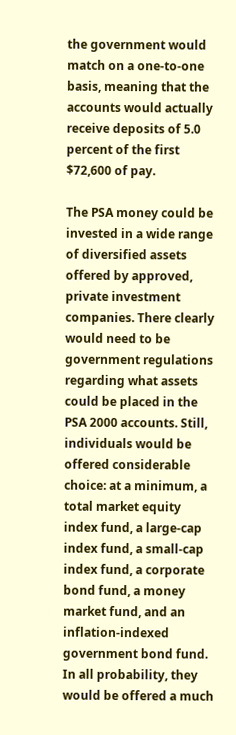the government would match on a one-to-one basis, meaning that the accounts would actually receive deposits of 5.0 percent of the first $72,600 of pay.

The PSA money could be invested in a wide range of diversified assets offered by approved, private investment companies. There clearly would need to be government regulations regarding what assets could be placed in the PSA 2000 accounts. Still, individuals would be offered considerable choice: at a minimum, a total market equity index fund, a large-cap index fund, a small-cap index fund, a corporate bond fund, a money market fund, and an inflation-indexed government bond fund. In all probability, they would be offered a much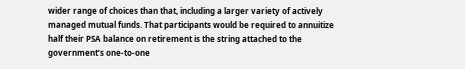wider range of choices than that, including a larger variety of actively managed mutual funds. That participants would be required to annuitize half their PSA balance on retirement is the string attached to the government’s one-to-one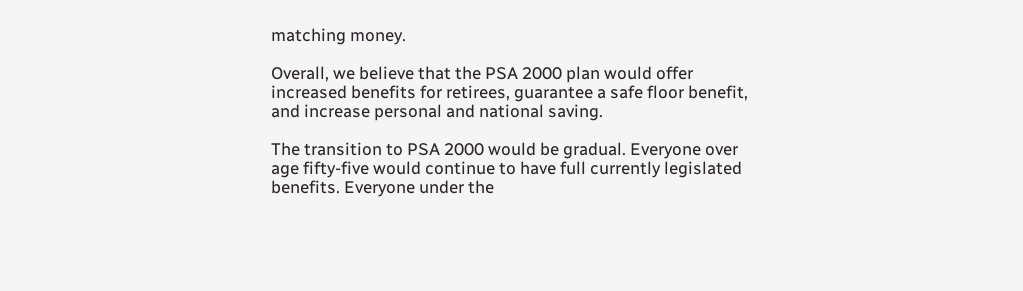matching money.

Overall, we believe that the PSA 2000 plan would offer increased benefits for retirees, guarantee a safe floor benefit, and increase personal and national saving.

The transition to PSA 2000 would be gradual. Everyone over age fifty-five would continue to have full currently legislated benefits. Everyone under the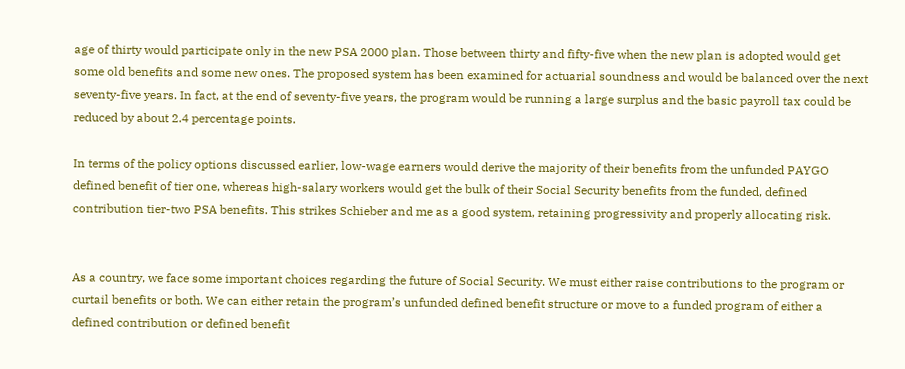age of thirty would participate only in the new PSA 2000 plan. Those between thirty and fifty-five when the new plan is adopted would get some old benefits and some new ones. The proposed system has been examined for actuarial soundness and would be balanced over the next seventy-five years. In fact, at the end of seventy-five years, the program would be running a large surplus and the basic payroll tax could be reduced by about 2.4 percentage points.

In terms of the policy options discussed earlier, low-wage earners would derive the majority of their benefits from the unfunded PAYGO defined benefit of tier one, whereas high-salary workers would get the bulk of their Social Security benefits from the funded, defined contribution tier-two PSA benefits. This strikes Schieber and me as a good system, retaining progressivity and properly allocating risk.


As a country, we face some important choices regarding the future of Social Security. We must either raise contributions to the program or curtail benefits or both. We can either retain the program’s unfunded defined benefit structure or move to a funded program of either a defined contribution or defined benefit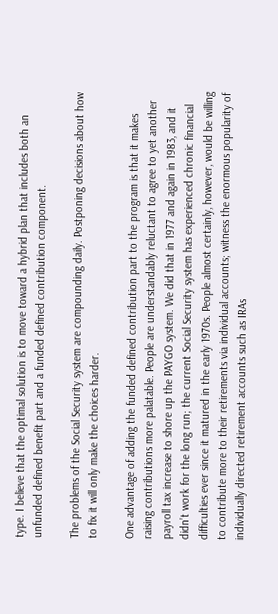type. I believe that the optimal solution is to move toward a hybrid plan that includes both an unfunded defined benefit part and a funded defined contribution component.

The problems of the Social Security system are compounding daily. Postponing decisions about how to fix it will only make the choices harder.

One advantage of adding the funded defined contribution part to the program is that it makes raising contributions more palatable. People are understandably reluctant to agree to yet another payroll tax increase to shore up the PAYGO system. We did that in 1977 and again in 1983, and it didn’t work for the long run; the current Social Security system has experienced chronic financial difficulties ever since it matured in the early 1970s. People almost certainly, however, would be willing to contribute more to their retirements via individual accounts; witness the enormous popularity of individually directed retirement accounts such as IRAs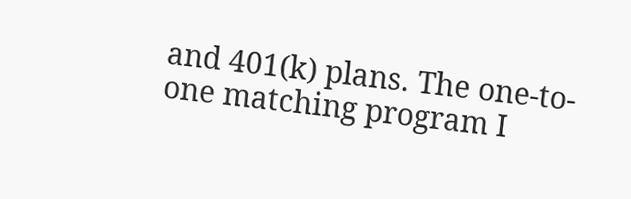and 401(k) plans. The one-to-one matching program I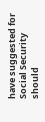have suggested for Social Security should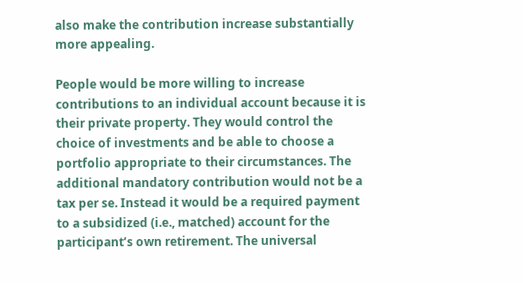also make the contribution increase substantially more appealing.

People would be more willing to increase contributions to an individual account because it is their private property. They would control the choice of investments and be able to choose a portfolio appropriate to their circumstances. The additional mandatory contribution would not be a tax per se. Instead it would be a required payment to a subsidized (i.e., matched) account for the participant’s own retirement. The universal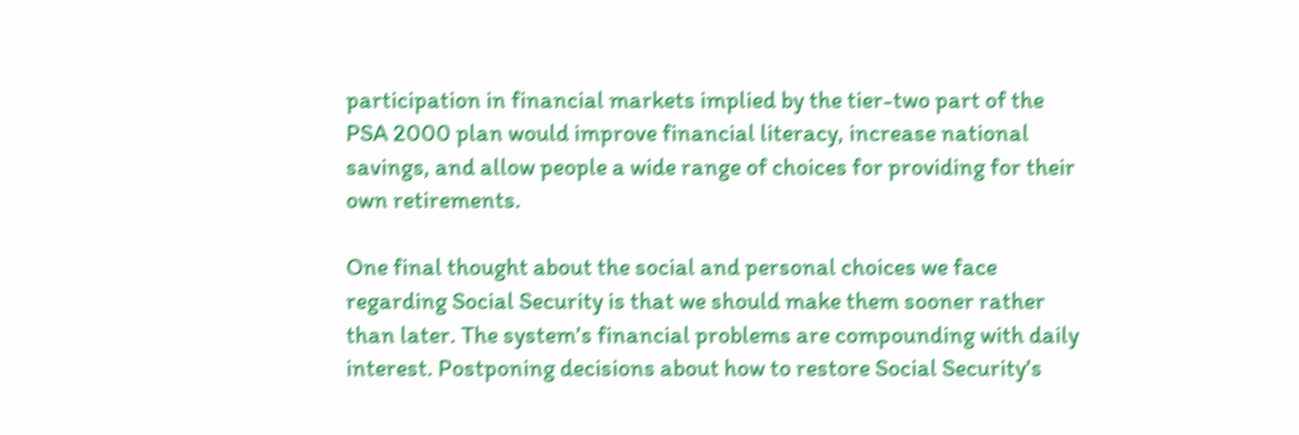participation in financial markets implied by the tier-two part of the PSA 2000 plan would improve financial literacy, increase national savings, and allow people a wide range of choices for providing for their own retirements.

One final thought about the social and personal choices we face regarding Social Security is that we should make them sooner rather than later. The system’s financial problems are compounding with daily interest. Postponing decisions about how to restore Social Security’s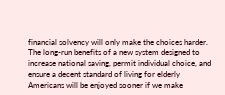financial solvency will only make the choices harder. The long-run benefits of a new system designed to increase national saving, permit individual choice, and ensure a decent standard of living for elderly Americans will be enjoyed sooner if we make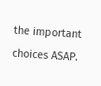the important choices ASAP.